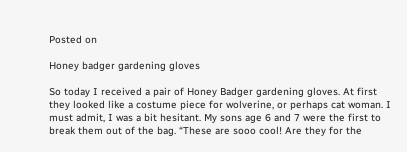Posted on

Honey badger gardening gloves

So today I received a pair of Honey Badger gardening gloves. At first they looked like a costume piece for wolverine, or perhaps cat woman. I must admit, I was a bit hesitant. My sons age 6 and 7 were the first to break them out of the bag. “These are sooo cool! Are they for the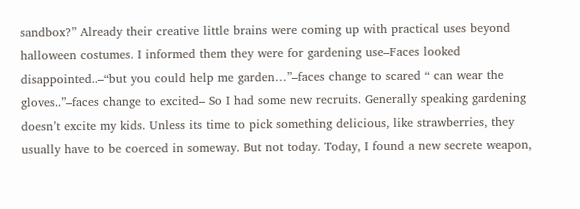sandbox?” Already their creative little brains were coming up with practical uses beyond halloween costumes. I informed them they were for gardening use–Faces looked disappointed..–“but you could help me garden…”–faces change to scared “ can wear the gloves..”–faces change to excited– So I had some new recruits. Generally speaking gardening doesn’t excite my kids. Unless its time to pick something delicious, like strawberries, they usually have to be coerced in someway. But not today. Today, I found a new secrete weapon,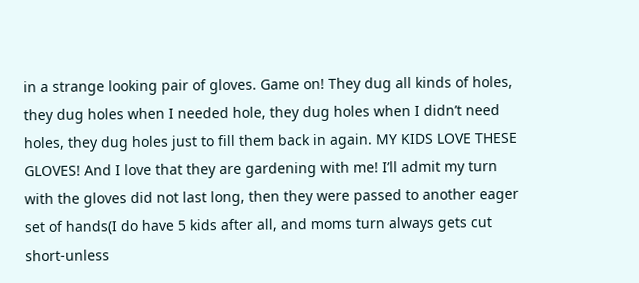in a strange looking pair of gloves. Game on! They dug all kinds of holes, they dug holes when I needed hole, they dug holes when I didn’t need holes, they dug holes just to fill them back in again. MY KIDS LOVE THESE GLOVES! And I love that they are gardening with me! I’ll admit my turn with the gloves did not last long, then they were passed to another eager set of hands(I do have 5 kids after all, and moms turn always gets cut short-unless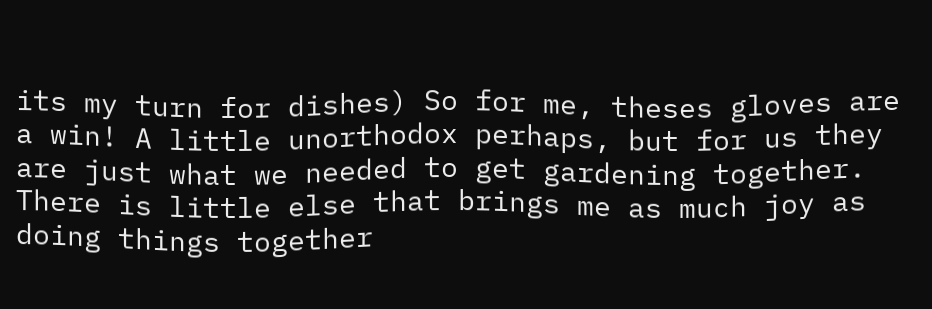its my turn for dishes) So for me, theses gloves are a win! A little unorthodox perhaps, but for us they are just what we needed to get gardening together. There is little else that brings me as much joy as doing things together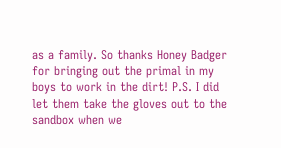as a family. So thanks Honey Badger for bringing out the primal in my boys to work in the dirt! P.S. I did let them take the gloves out to the sandbox when we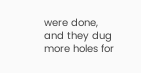were done, and they dug more holes for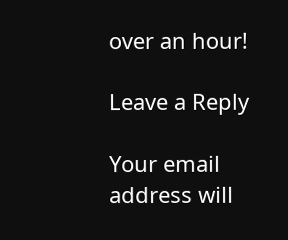over an hour!

Leave a Reply

Your email address will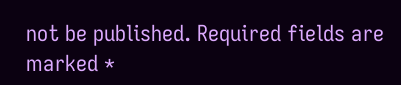not be published. Required fields are marked *